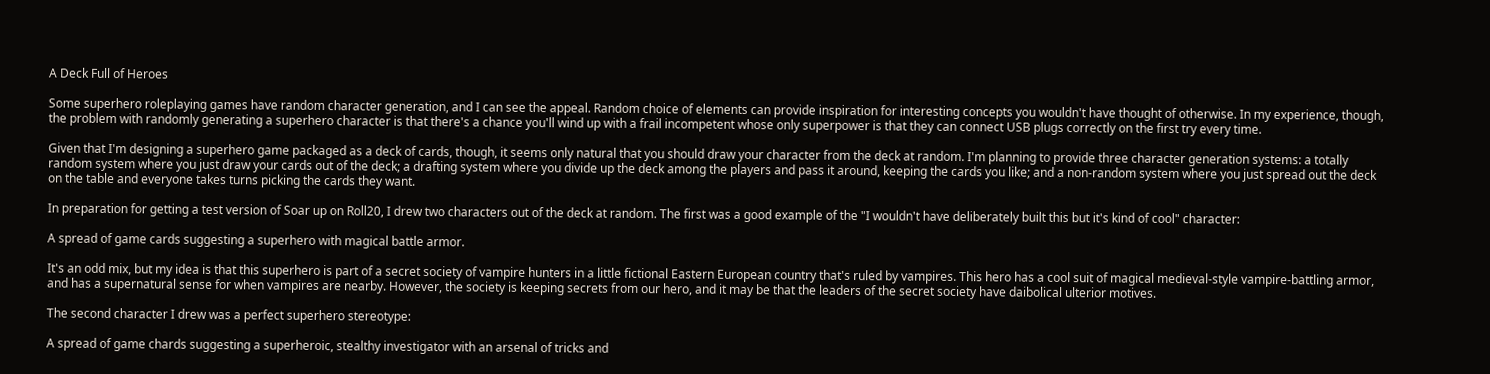A Deck Full of Heroes

Some superhero roleplaying games have random character generation, and I can see the appeal. Random choice of elements can provide inspiration for interesting concepts you wouldn't have thought of otherwise. In my experience, though, the problem with randomly generating a superhero character is that there's a chance you'll wind up with a frail incompetent whose only superpower is that they can connect USB plugs correctly on the first try every time.

Given that I'm designing a superhero game packaged as a deck of cards, though, it seems only natural that you should draw your character from the deck at random. I'm planning to provide three character generation systems: a totally random system where you just draw your cards out of the deck; a drafting system where you divide up the deck among the players and pass it around, keeping the cards you like; and a non-random system where you just spread out the deck on the table and everyone takes turns picking the cards they want.

In preparation for getting a test version of Soar up on Roll20, I drew two characters out of the deck at random. The first was a good example of the "I wouldn't have deliberately built this but it's kind of cool" character:

A spread of game cards suggesting a superhero with magical battle armor.

It's an odd mix, but my idea is that this superhero is part of a secret society of vampire hunters in a little fictional Eastern European country that's ruled by vampires. This hero has a cool suit of magical medieval-style vampire-battling armor, and has a supernatural sense for when vampires are nearby. However, the society is keeping secrets from our hero, and it may be that the leaders of the secret society have daibolical ulterior motives.

The second character I drew was a perfect superhero stereotype:

A spread of game chards suggesting a superheroic, stealthy investigator with an arsenal of tricks and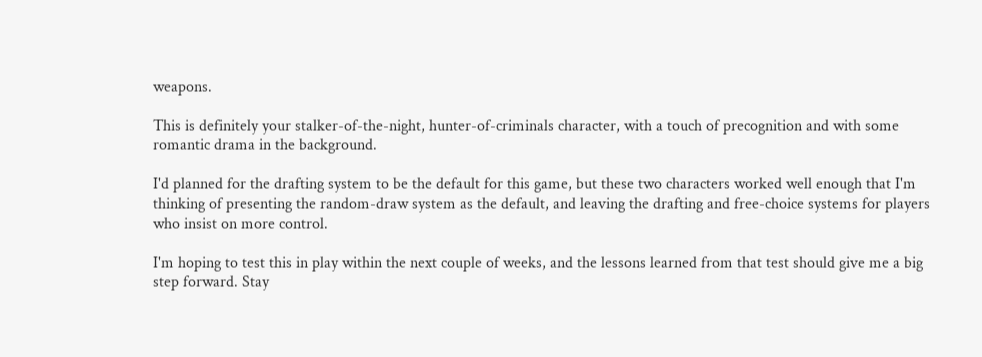weapons.

This is definitely your stalker-of-the-night, hunter-of-criminals character, with a touch of precognition and with some romantic drama in the background.

I'd planned for the drafting system to be the default for this game, but these two characters worked well enough that I'm thinking of presenting the random-draw system as the default, and leaving the drafting and free-choice systems for players who insist on more control.

I'm hoping to test this in play within the next couple of weeks, and the lessons learned from that test should give me a big step forward. Stay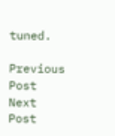tuned.

Previous Post Next Post